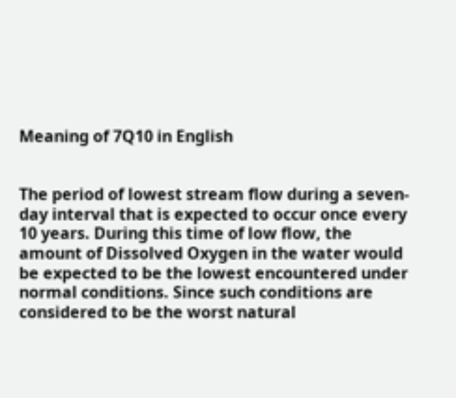Meaning of 7Q10 in English


The period of lowest stream flow during a seven-day interval that is expected to occur once every 10 years. During this time of low flow, the amount of Dissolved Oxygen in the water would be expected to be the lowest encountered under normal conditions. Since such conditions are considered to be the worst natural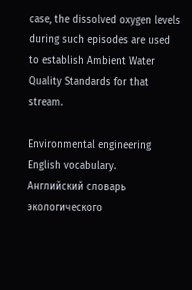case, the dissolved oxygen levels during such episodes are used to establish Ambient Water Quality Standards for that stream.

Environmental engineering English vocabulary.      Английский словарь экологического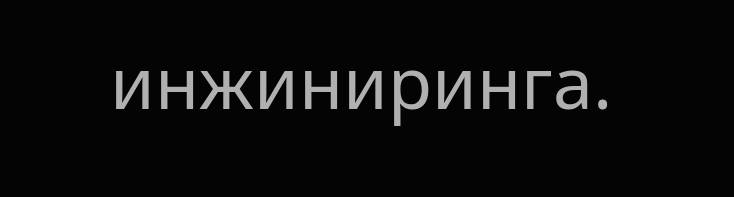инжиниринга.